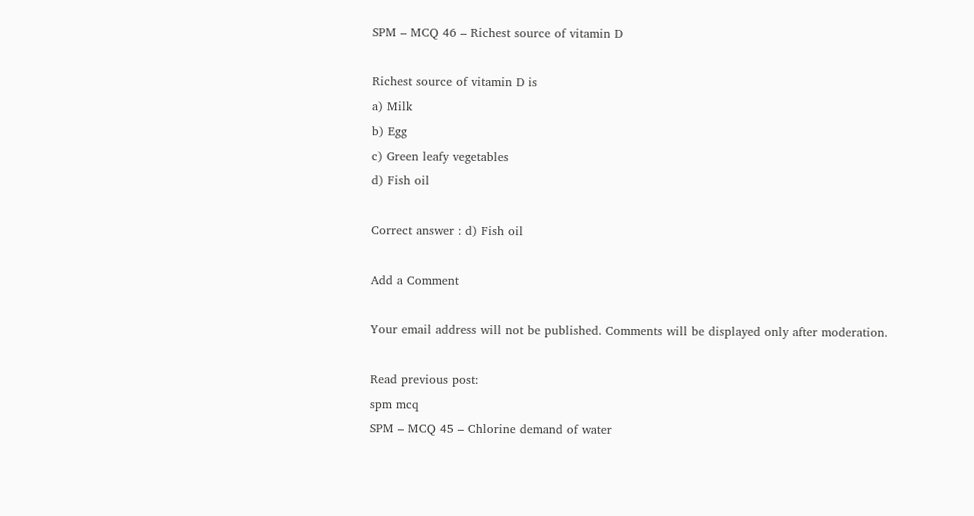SPM – MCQ 46 – Richest source of vitamin D

Richest source of vitamin D is
a) Milk
b) Egg
c) Green leafy vegetables
d) Fish oil

Correct answer : d) Fish oil

Add a Comment

Your email address will not be published. Comments will be displayed only after moderation.

Read previous post:
spm mcq
SPM – MCQ 45 – Chlorine demand of water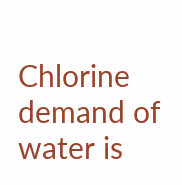Chlorine demand of water is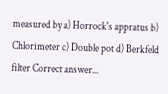measured by a) Horrock's appratus b) Chlorimeter c) Double pot d) Berkfeld filter Correct answer...